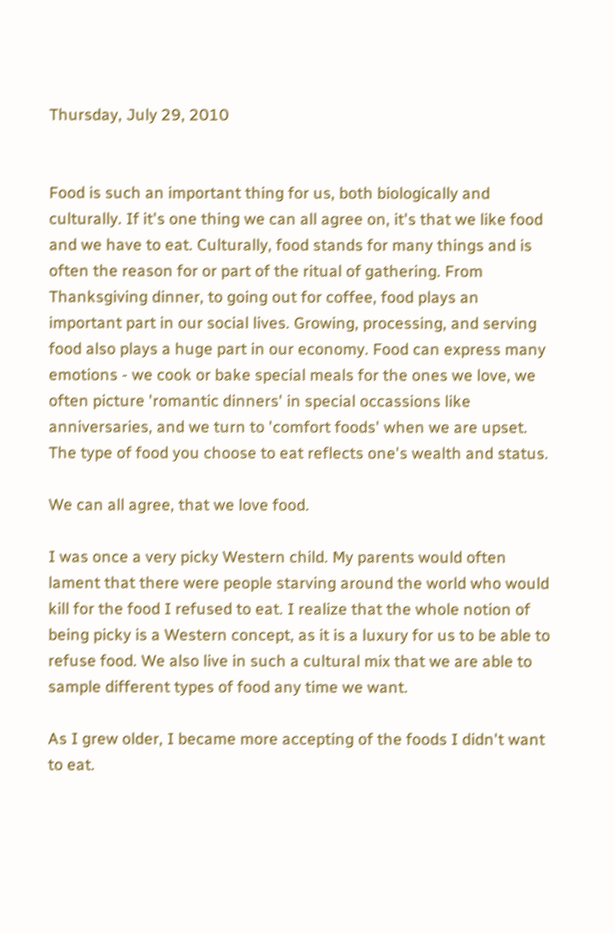Thursday, July 29, 2010


Food is such an important thing for us, both biologically and culturally. If it's one thing we can all agree on, it's that we like food and we have to eat. Culturally, food stands for many things and is often the reason for or part of the ritual of gathering. From Thanksgiving dinner, to going out for coffee, food plays an important part in our social lives. Growing, processing, and serving food also plays a huge part in our economy. Food can express many emotions - we cook or bake special meals for the ones we love, we often picture 'romantic dinners' in special occassions like anniversaries, and we turn to 'comfort foods' when we are upset. The type of food you choose to eat reflects one's wealth and status.

We can all agree, that we love food.

I was once a very picky Western child. My parents would often lament that there were people starving around the world who would kill for the food I refused to eat. I realize that the whole notion of being picky is a Western concept, as it is a luxury for us to be able to refuse food. We also live in such a cultural mix that we are able to sample different types of food any time we want.

As I grew older, I became more accepting of the foods I didn't want to eat.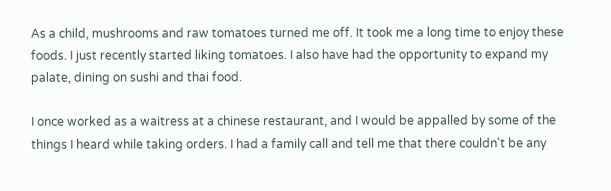As a child, mushrooms and raw tomatoes turned me off. It took me a long time to enjoy these foods. I just recently started liking tomatoes. I also have had the opportunity to expand my palate, dining on sushi and thai food.

I once worked as a waitress at a chinese restaurant, and I would be appalled by some of the things I heard while taking orders. I had a family call and tell me that there couldn't be any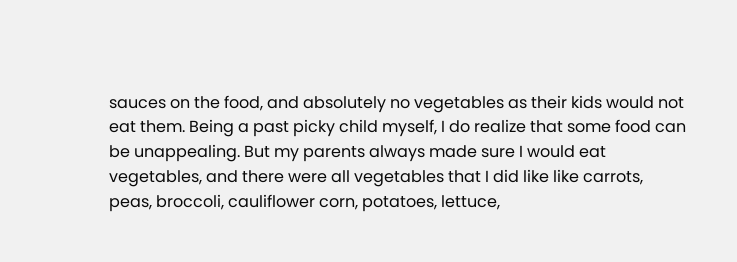sauces on the food, and absolutely no vegetables as their kids would not eat them. Being a past picky child myself, I do realize that some food can be unappealing. But my parents always made sure I would eat vegetables, and there were all vegetables that I did like like carrots, peas, broccoli, cauliflower corn, potatoes, lettuce,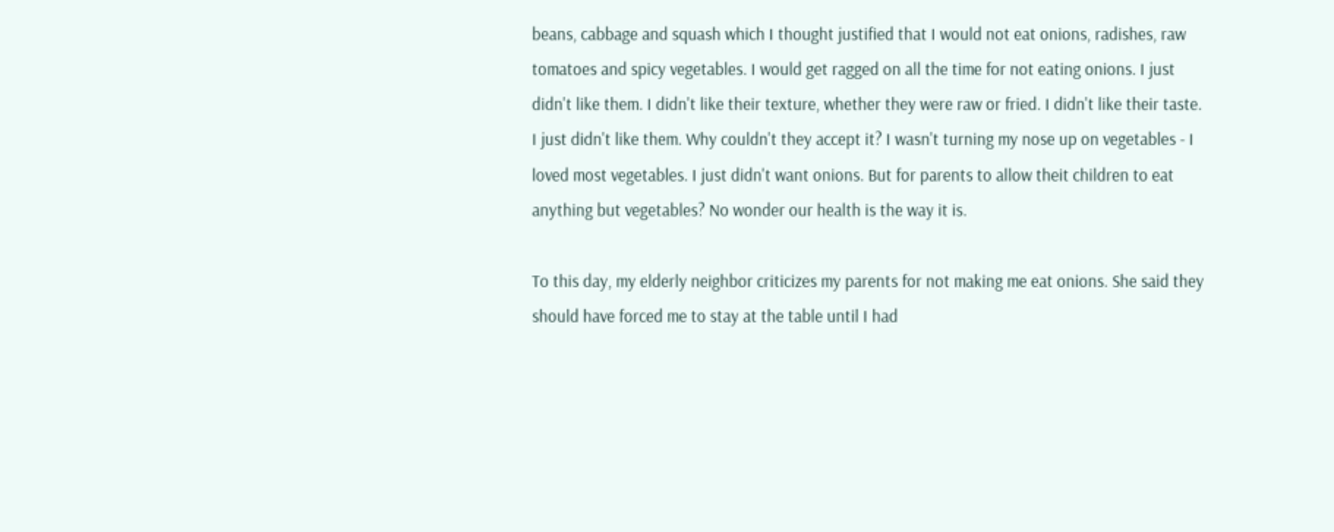beans, cabbage and squash which I thought justified that I would not eat onions, radishes, raw tomatoes and spicy vegetables. I would get ragged on all the time for not eating onions. I just didn't like them. I didn't like their texture, whether they were raw or fried. I didn't like their taste. I just didn't like them. Why couldn't they accept it? I wasn't turning my nose up on vegetables - I loved most vegetables. I just didn't want onions. But for parents to allow theit children to eat anything but vegetables? No wonder our health is the way it is.

To this day, my elderly neighbor criticizes my parents for not making me eat onions. She said they should have forced me to stay at the table until I had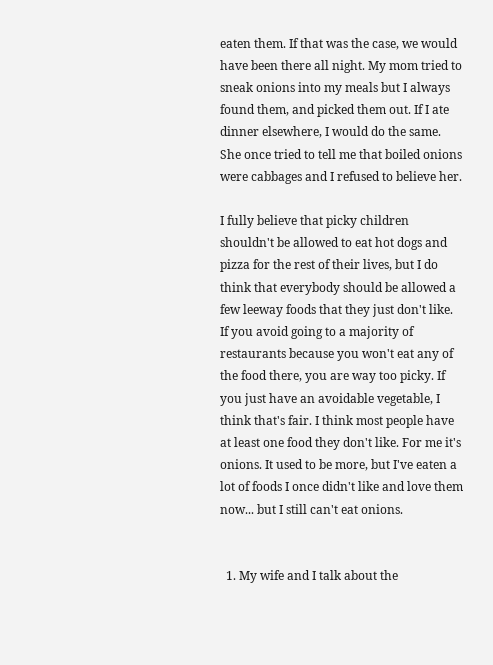eaten them. If that was the case, we would have been there all night. My mom tried to sneak onions into my meals but I always found them, and picked them out. If I ate dinner elsewhere, I would do the same. She once tried to tell me that boiled onions were cabbages and I refused to believe her.

I fully believe that picky children shouldn't be allowed to eat hot dogs and pizza for the rest of their lives, but I do think that everybody should be allowed a few leeway foods that they just don't like. If you avoid going to a majority of restaurants because you won't eat any of the food there, you are way too picky. If you just have an avoidable vegetable, I think that's fair. I think most people have at least one food they don't like. For me it's onions. It used to be more, but I've eaten a lot of foods I once didn't like and love them now... but I still can't eat onions.


  1. My wife and I talk about the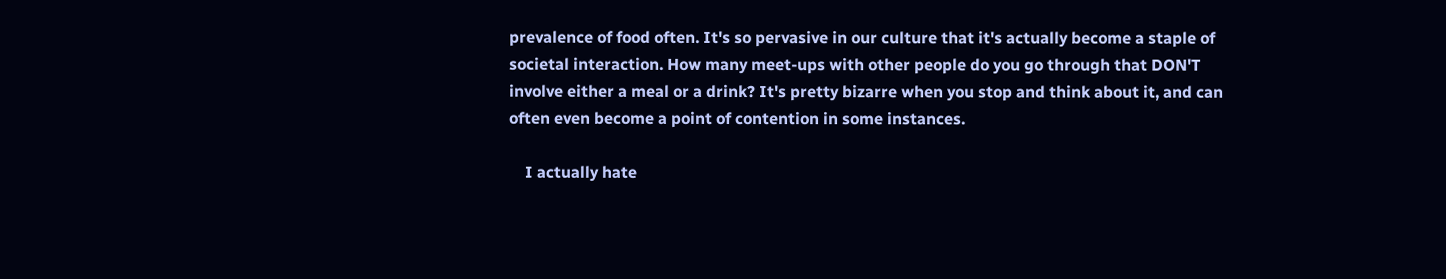prevalence of food often. It's so pervasive in our culture that it's actually become a staple of societal interaction. How many meet-ups with other people do you go through that DON'T involve either a meal or a drink? It's pretty bizarre when you stop and think about it, and can often even become a point of contention in some instances.

    I actually hate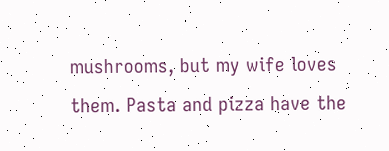mushrooms, but my wife loves them. Pasta and pizza have the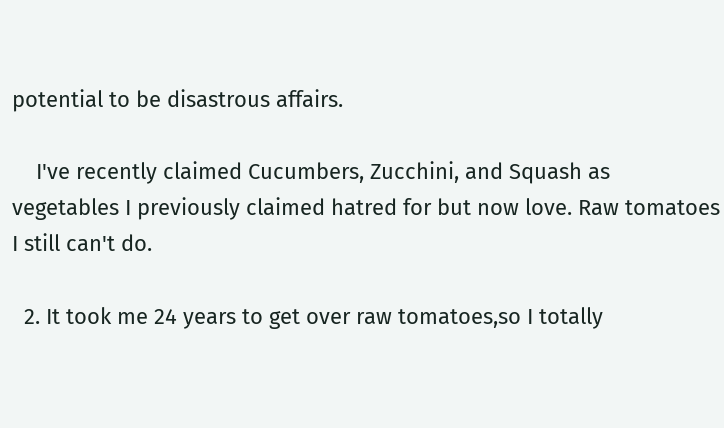potential to be disastrous affairs.

    I've recently claimed Cucumbers, Zucchini, and Squash as vegetables I previously claimed hatred for but now love. Raw tomatoes I still can't do.

  2. It took me 24 years to get over raw tomatoes,so I totally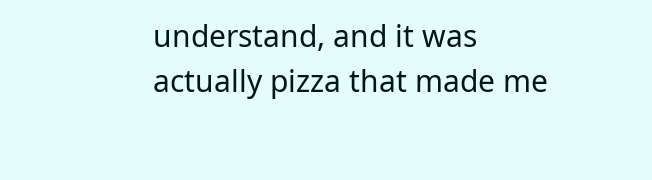understand, and it was actually pizza that made me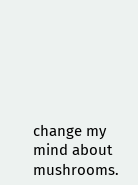change my mind about mushrooms.